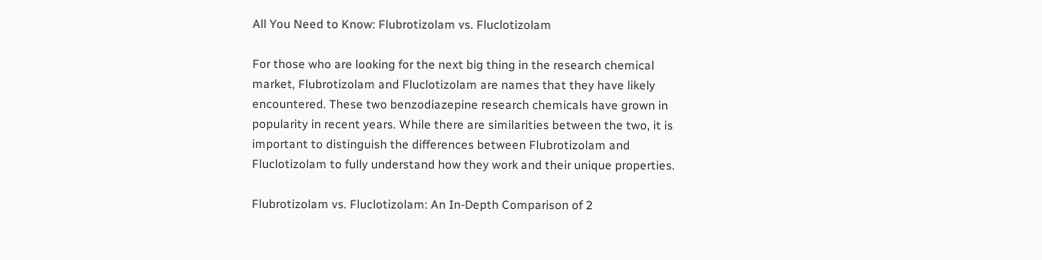All You Need to Know: Flubrotizolam vs. Fluclotizolam

For those who are looking for the next big thing in the research chemical market, Flubrotizolam and Fluclotizolam are names that they have likely encountered. These two benzodiazepine research chemicals have grown in popularity in recent years. While there are similarities between the two, it is important to distinguish the differences between Flubrotizolam and Fluclotizolam to fully understand how they work and their unique properties.

Flubrotizolam vs. Fluclotizolam: An In-Depth Comparison of 2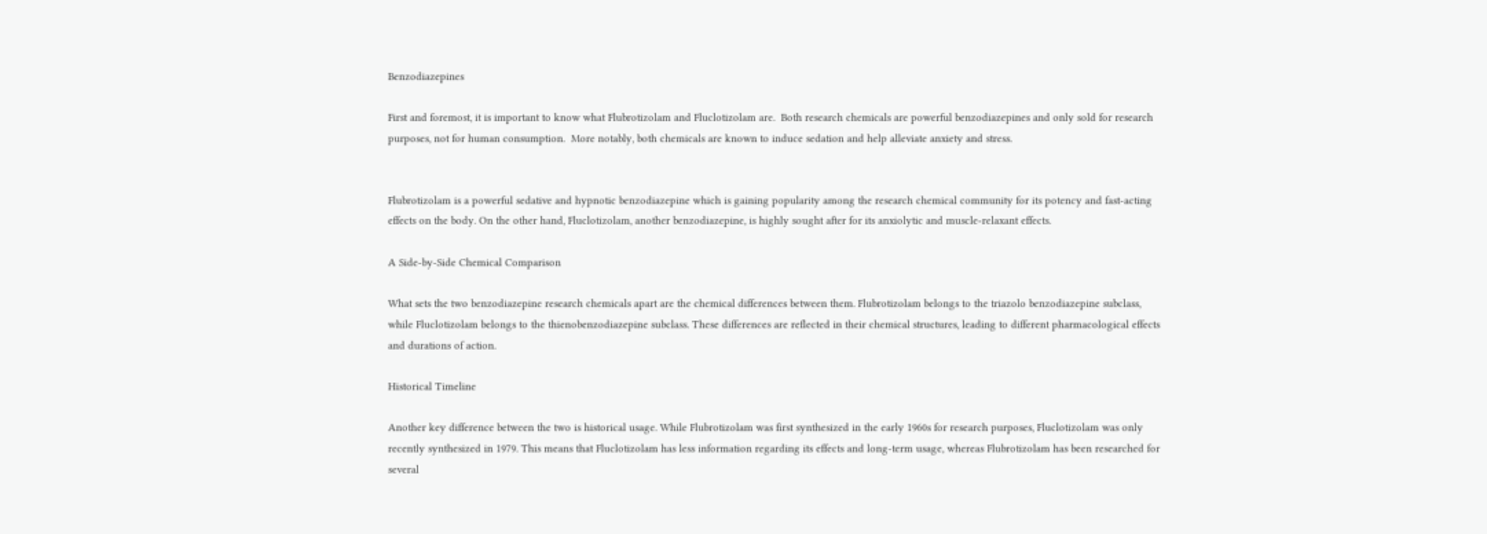Benzodiazepines

First and foremost, it is important to know what Flubrotizolam and Fluclotizolam are.  Both research chemicals are powerful benzodiazepines and only sold for research purposes, not for human consumption.  More notably, both chemicals are known to induce sedation and help alleviate anxiety and stress.


Flubrotizolam is a powerful sedative and hypnotic benzodiazepine which is gaining popularity among the research chemical community for its potency and fast-acting effects on the body. On the other hand, Fluclotizolam, another benzodiazepine, is highly sought after for its anxiolytic and muscle-relaxant effects.

A Side-by-Side Chemical Comparison

What sets the two benzodiazepine research chemicals apart are the chemical differences between them. Flubrotizolam belongs to the triazolo benzodiazepine subclass, while Fluclotizolam belongs to the thienobenzodiazepine subclass. These differences are reflected in their chemical structures, leading to different pharmacological effects and durations of action.

Historical Timeline

Another key difference between the two is historical usage. While Flubrotizolam was first synthesized in the early 1960s for research purposes, Fluclotizolam was only recently synthesized in 1979. This means that Fluclotizolam has less information regarding its effects and long-term usage, whereas Flubrotizolam has been researched for several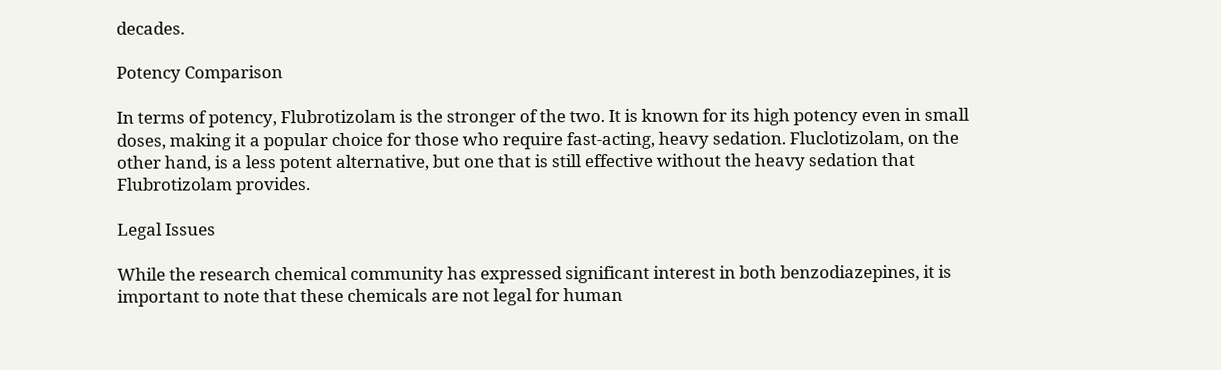decades.

Potency Comparison

In terms of potency, Flubrotizolam is the stronger of the two. It is known for its high potency even in small doses, making it a popular choice for those who require fast-acting, heavy sedation. Fluclotizolam, on the other hand, is a less potent alternative, but one that is still effective without the heavy sedation that Flubrotizolam provides.

Legal Issues

While the research chemical community has expressed significant interest in both benzodiazepines, it is important to note that these chemicals are not legal for human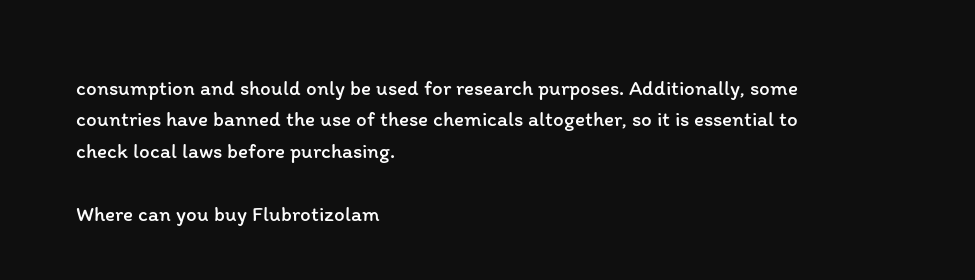consumption and should only be used for research purposes. Additionally, some countries have banned the use of these chemicals altogether, so it is essential to check local laws before purchasing.

Where can you buy Flubrotizolam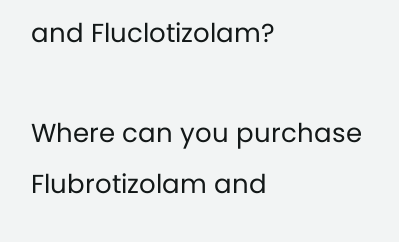and Fluclotizolam?

Where can you purchase Flubrotizolam and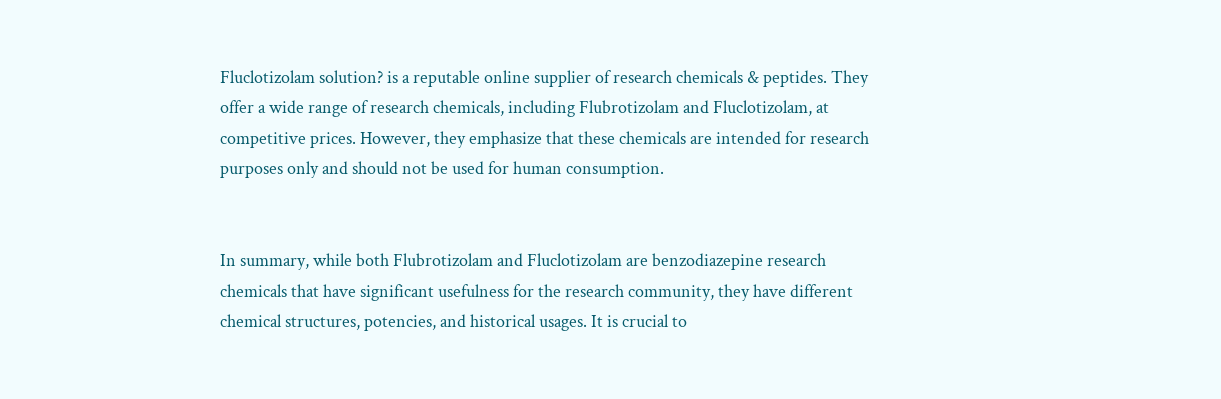Fluclotizolam solution? is a reputable online supplier of research chemicals & peptides. They offer a wide range of research chemicals, including Flubrotizolam and Fluclotizolam, at competitive prices. However, they emphasize that these chemicals are intended for research purposes only and should not be used for human consumption.


In summary, while both Flubrotizolam and Fluclotizolam are benzodiazepine research chemicals that have significant usefulness for the research community, they have different chemical structures, potencies, and historical usages. It is crucial to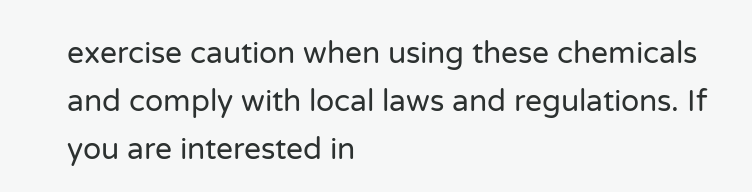exercise caution when using these chemicals and comply with local laws and regulations. If you are interested in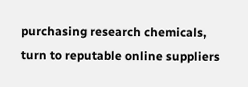purchasing research chemicals, turn to reputable online suppliers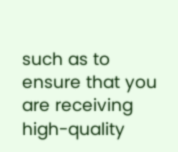such as to ensure that you are receiving high-quality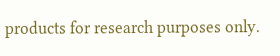products for research purposes only.